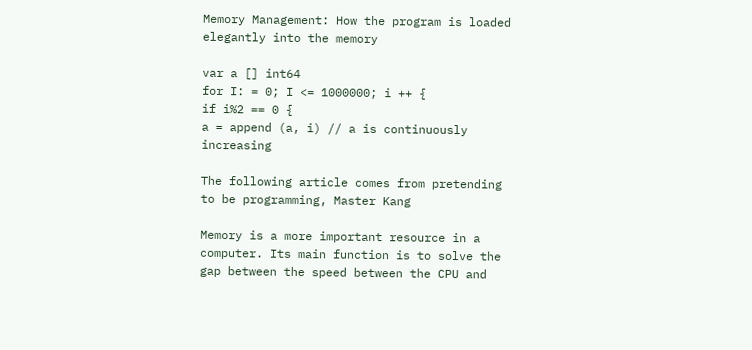Memory Management: How the program is loaded elegantly into the memory

var a [] int64
for I: = 0; I <= 1000000; i ++ {
if i%2 == 0 {
a = append (a, i) // a is continuously increasing

The following article comes from pretending to be programming, Master Kang

Memory is a more important resource in a computer. Its main function is to solve the gap between the speed between the CPU and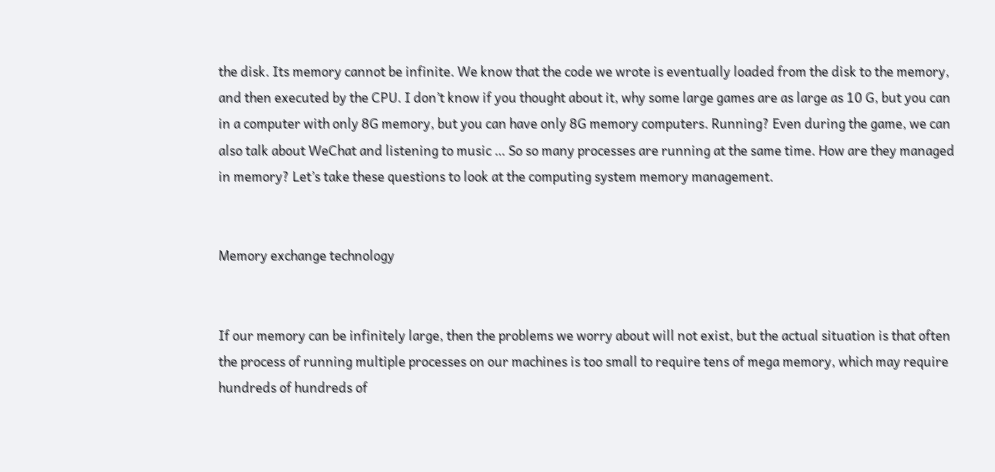the disk. Its memory cannot be infinite. We know that the code we wrote is eventually loaded from the disk to the memory, and then executed by the CPU. I don’t know if you thought about it, why some large games are as large as 10 G, but you can in a computer with only 8G memory, but you can have only 8G memory computers. Running? Even during the game, we can also talk about WeChat and listening to music … So so many processes are running at the same time. How are they managed in memory? Let’s take these questions to look at the computing system memory management.


Memory exchange technology


If our memory can be infinitely large, then the problems we worry about will not exist, but the actual situation is that often the process of running multiple processes on our machines is too small to require tens of mega memory, which may require hundreds of hundreds of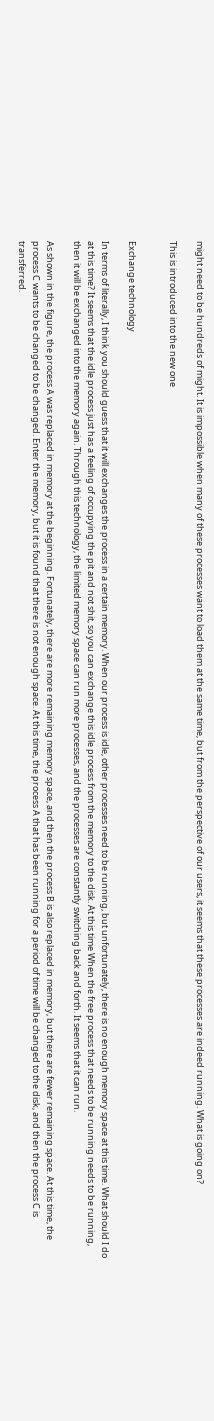might need to be hundreds of might. It is impossible when many of these processes want to load them at the same time, but from the perspective of our users, it seems that these processes are indeed running. What is going on?

This is introduced into the new one


Exchange technology

In terms of literally, I think you should guess that it will exchanges the process in a certain memory. When our process is idle, other processes need to be running, but unfortunately, there is no enough memory space at this time. What should I do at this time? It seems that the idle process just has a feeling of occupying the pit and not shit, so you can exchange this idle process from the memory to the disk. At this time When the free process that needs to be running needs to be running, then it will be exchanged into the memory again. Through this technology, the limited memory space can run more processes, and the processes are constantly switching back and forth. It seems that it can run.

As shown in the figure, the process A was replaced in memory at the beginning. Fortunately, there are more remaining memory space, and then the process B is also replaced in memory, but there are fewer remaining space. At this time, the process C wants to be changed to be changed. Enter the memory, but it is found that there is not enough space. At this time, the process A that has been running for a period of time will be changed to the disk, and then the process C is transferred.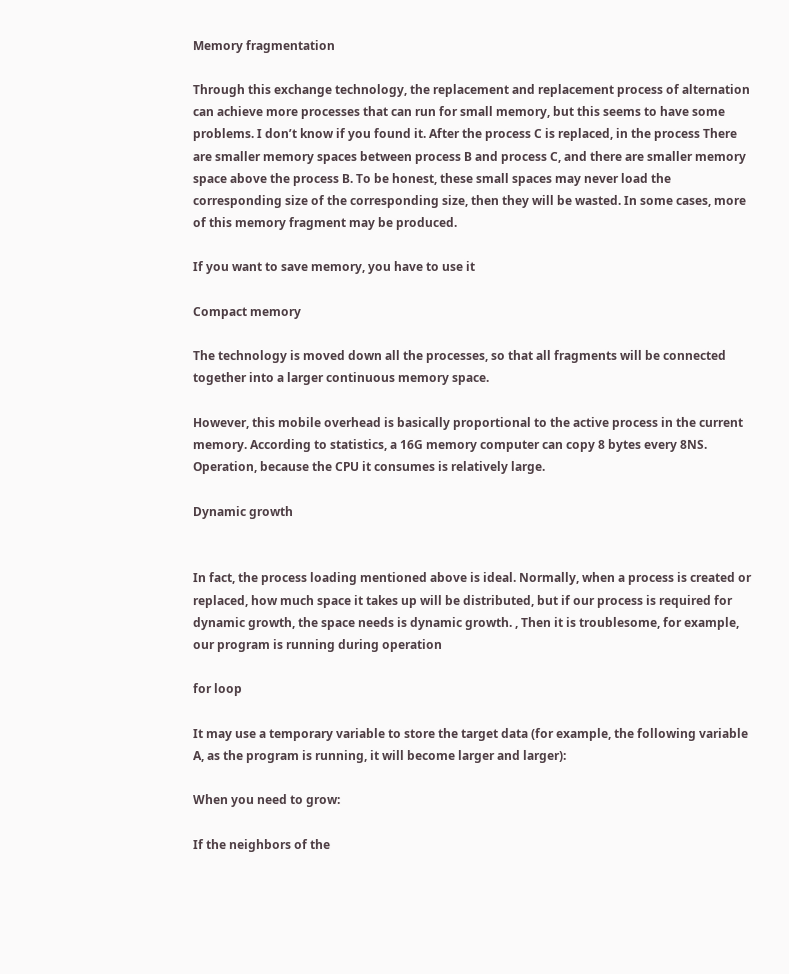Memory fragmentation

Through this exchange technology, the replacement and replacement process of alternation can achieve more processes that can run for small memory, but this seems to have some problems. I don’t know if you found it. After the process C is replaced, in the process There are smaller memory spaces between process B and process C, and there are smaller memory space above the process B. To be honest, these small spaces may never load the corresponding size of the corresponding size, then they will be wasted. In some cases, more of this memory fragment may be produced.

If you want to save memory, you have to use it

Compact memory

The technology is moved down all the processes, so that all fragments will be connected together into a larger continuous memory space.

However, this mobile overhead is basically proportional to the active process in the current memory. According to statistics, a 16G memory computer can copy 8 bytes every 8NS. Operation, because the CPU it consumes is relatively large.

Dynamic growth


In fact, the process loading mentioned above is ideal. Normally, when a process is created or replaced, how much space it takes up will be distributed, but if our process is required for dynamic growth, the space needs is dynamic growth. , Then it is troublesome, for example, our program is running during operation

for loop

It may use a temporary variable to store the target data (for example, the following variable A, as the program is running, it will become larger and larger):

When you need to grow:

If the neighbors of the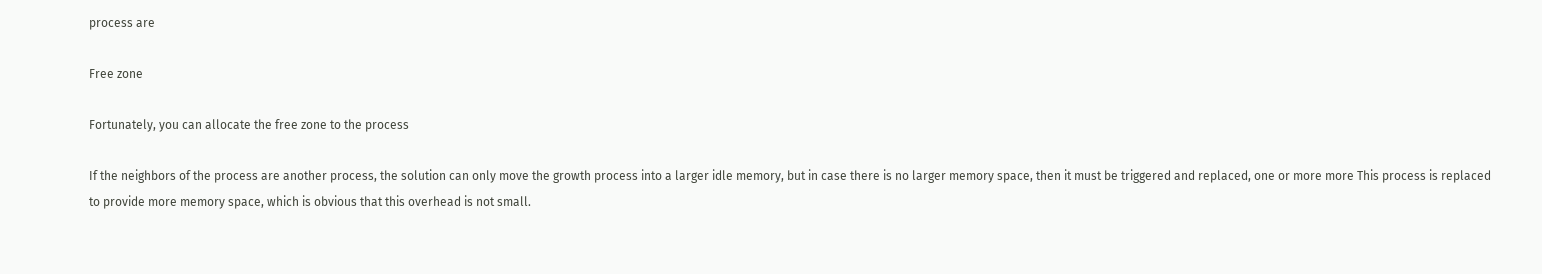process are

Free zone

Fortunately, you can allocate the free zone to the process

If the neighbors of the process are another process, the solution can only move the growth process into a larger idle memory, but in case there is no larger memory space, then it must be triggered and replaced, one or more more This process is replaced to provide more memory space, which is obvious that this overhead is not small.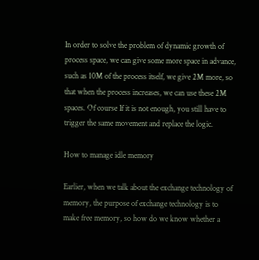In order to solve the problem of dynamic growth of process space, we can give some more space in advance, such as 10M of the process itself, we give 2M more, so that when the process increases, we can use these 2M spaces. Of course If it is not enough, you still have to trigger the same movement and replace the logic.

How to manage idle memory

Earlier, when we talk about the exchange technology of memory, the purpose of exchange technology is to make free memory, so how do we know whether a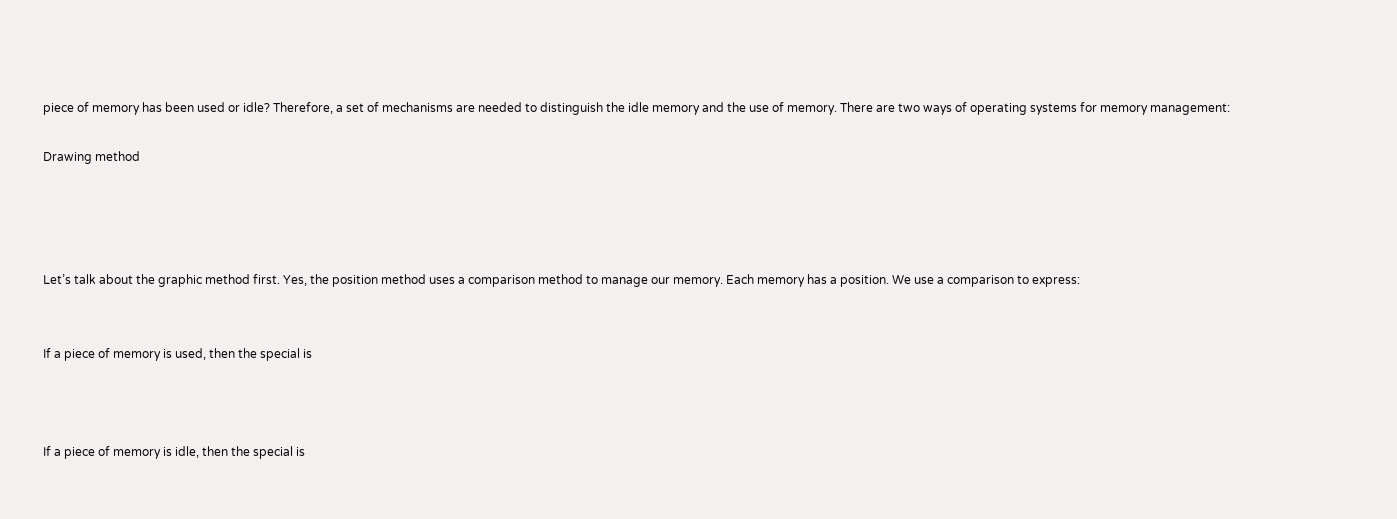piece of memory has been used or idle? Therefore, a set of mechanisms are needed to distinguish the idle memory and the use of memory. There are two ways of operating systems for memory management:

Drawing method




Let’s talk about the graphic method first. Yes, the position method uses a comparison method to manage our memory. Each memory has a position. We use a comparison to express:


If a piece of memory is used, then the special is



If a piece of memory is idle, then the special is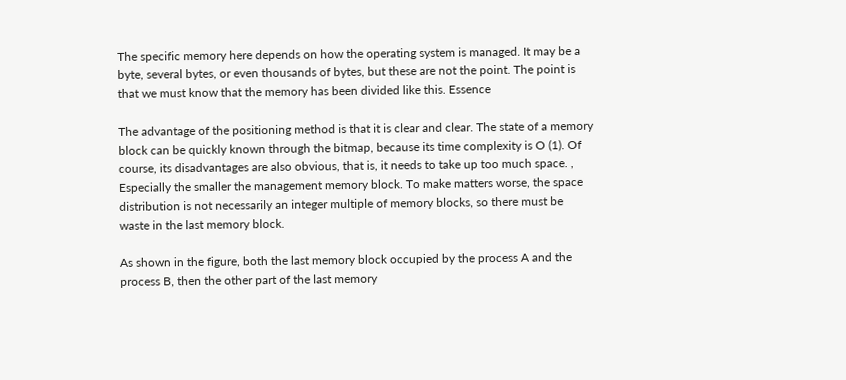The specific memory here depends on how the operating system is managed. It may be a byte, several bytes, or even thousands of bytes, but these are not the point. The point is that we must know that the memory has been divided like this. Essence

The advantage of the positioning method is that it is clear and clear. The state of a memory block can be quickly known through the bitmap, because its time complexity is O (1). Of course, its disadvantages are also obvious, that is, it needs to take up too much space. , Especially the smaller the management memory block. To make matters worse, the space distribution is not necessarily an integer multiple of memory blocks, so there must be waste in the last memory block.

As shown in the figure, both the last memory block occupied by the process A and the process B, then the other part of the last memory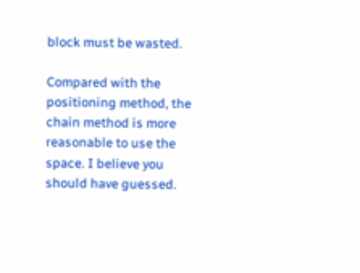block must be wasted.

Compared with the positioning method, the chain method is more reasonable to use the space. I believe you should have guessed.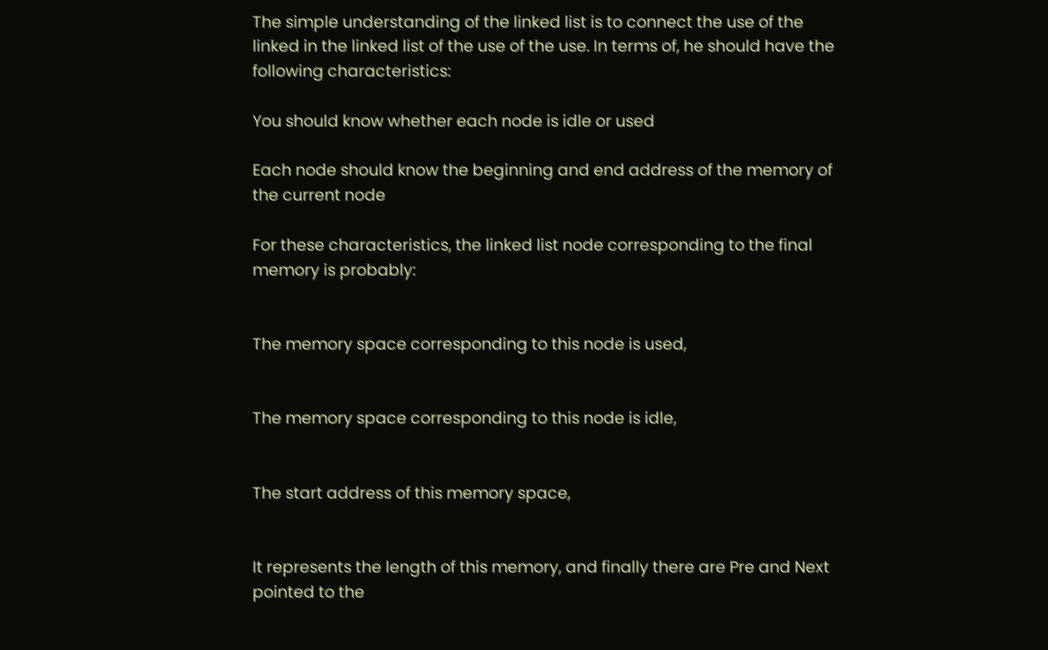The simple understanding of the linked list is to connect the use of the linked in the linked list of the use of the use. In terms of, he should have the following characteristics:

You should know whether each node is idle or used

Each node should know the beginning and end address of the memory of the current node

For these characteristics, the linked list node corresponding to the final memory is probably:


The memory space corresponding to this node is used,


The memory space corresponding to this node is idle,


The start address of this memory space,


It represents the length of this memory, and finally there are Pre and Next pointed to the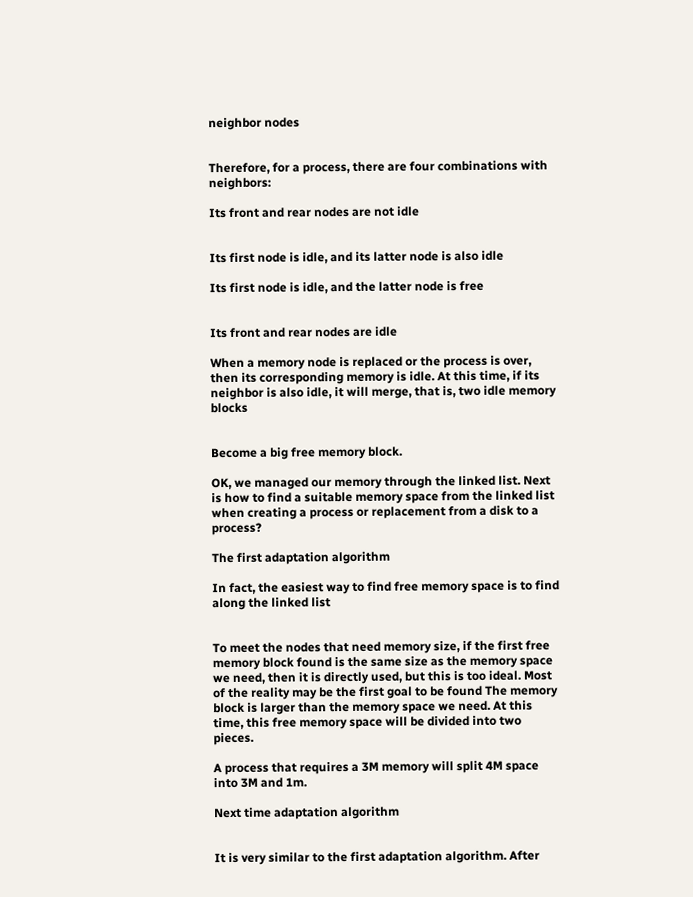neighbor nodes


Therefore, for a process, there are four combinations with neighbors:

Its front and rear nodes are not idle


Its first node is idle, and its latter node is also idle

Its first node is idle, and the latter node is free


Its front and rear nodes are idle

When a memory node is replaced or the process is over, then its corresponding memory is idle. At this time, if its neighbor is also idle, it will merge, that is, two idle memory blocks


Become a big free memory block.

OK, we managed our memory through the linked list. Next is how to find a suitable memory space from the linked list when creating a process or replacement from a disk to a process?

The first adaptation algorithm

In fact, the easiest way to find free memory space is to find along the linked list


To meet the nodes that need memory size, if the first free memory block found is the same size as the memory space we need, then it is directly used, but this is too ideal. Most of the reality may be the first goal to be found The memory block is larger than the memory space we need. At this time, this free memory space will be divided into two pieces.

A process that requires a 3M memory will split 4M space into 3M and 1m.

Next time adaptation algorithm


It is very similar to the first adaptation algorithm. After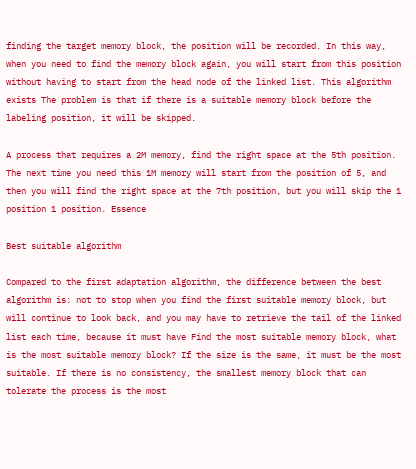finding the target memory block, the position will be recorded. In this way, when you need to find the memory block again, you will start from this position without having to start from the head node of the linked list. This algorithm exists The problem is that if there is a suitable memory block before the labeling position, it will be skipped.

A process that requires a 2M memory, find the right space at the 5th position. The next time you need this 1M memory will start from the position of 5, and then you will find the right space at the 7th position, but you will skip the 1 position 1 position. Essence

Best suitable algorithm

Compared to the first adaptation algorithm, the difference between the best algorithm is: not to stop when you find the first suitable memory block, but will continue to look back, and you may have to retrieve the tail of the linked list each time, because it must have Find the most suitable memory block, what is the most suitable memory block? If the size is the same, it must be the most suitable. If there is no consistency, the smallest memory block that can tolerate the process is the most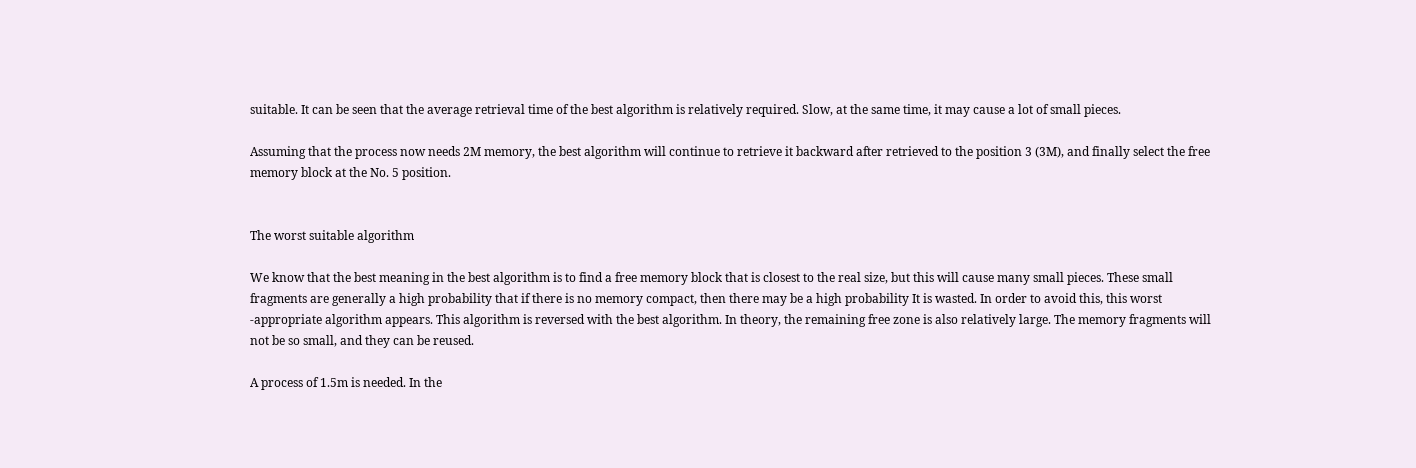suitable. It can be seen that the average retrieval time of the best algorithm is relatively required. Slow, at the same time, it may cause a lot of small pieces.

Assuming that the process now needs 2M memory, the best algorithm will continue to retrieve it backward after retrieved to the position 3 (3M), and finally select the free memory block at the No. 5 position.


The worst suitable algorithm

We know that the best meaning in the best algorithm is to find a free memory block that is closest to the real size, but this will cause many small pieces. These small fragments are generally a high probability that if there is no memory compact, then there may be a high probability It is wasted. In order to avoid this, this worst -appropriate algorithm appears. This algorithm is reversed with the best algorithm. In theory, the remaining free zone is also relatively large. The memory fragments will not be so small, and they can be reused.

A process of 1.5m is needed. In the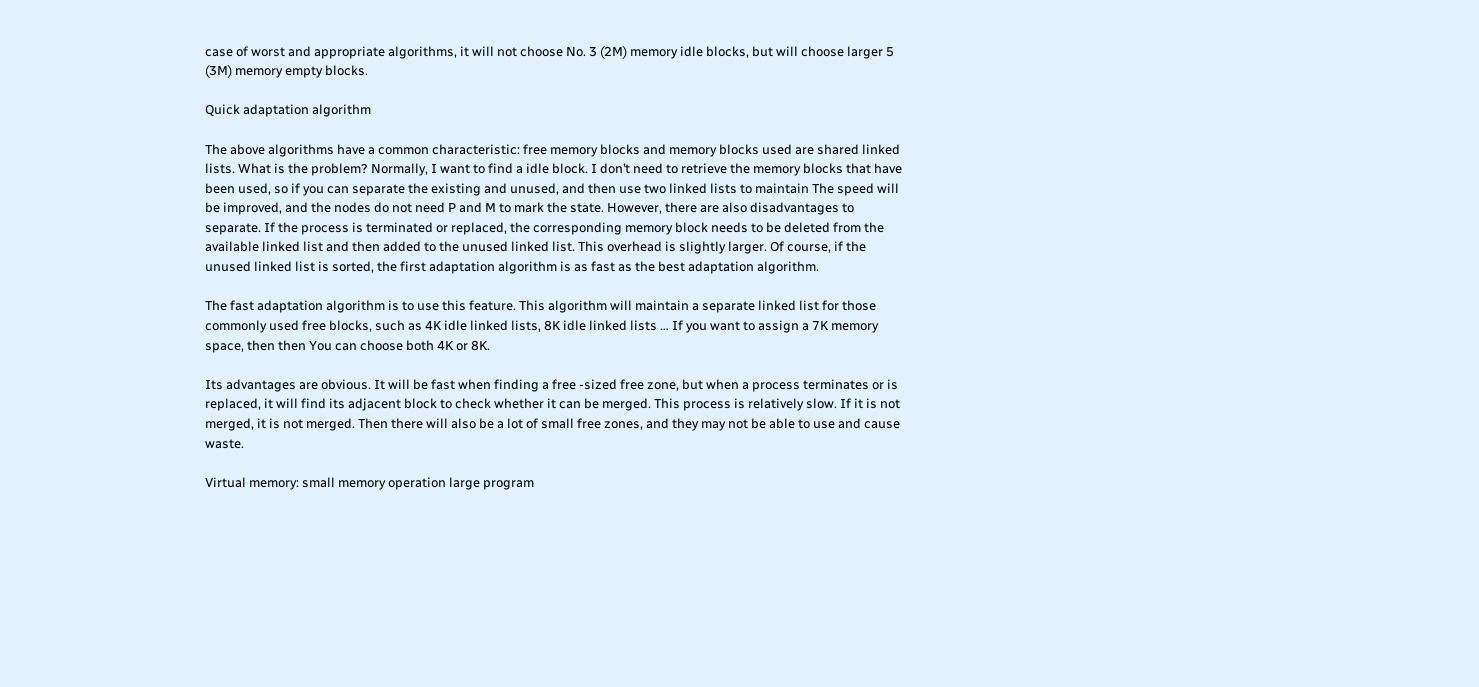case of worst and appropriate algorithms, it will not choose No. 3 (2M) memory idle blocks, but will choose larger 5 (3M) memory empty blocks.

Quick adaptation algorithm

The above algorithms have a common characteristic: free memory blocks and memory blocks used are shared linked lists. What is the problem? Normally, I want to find a idle block. I don’t need to retrieve the memory blocks that have been used, so if you can separate the existing and unused, and then use two linked lists to maintain The speed will be improved, and the nodes do not need P and M to mark the state. However, there are also disadvantages to separate. If the process is terminated or replaced, the corresponding memory block needs to be deleted from the available linked list and then added to the unused linked list. This overhead is slightly larger. Of course, if the unused linked list is sorted, the first adaptation algorithm is as fast as the best adaptation algorithm.

The fast adaptation algorithm is to use this feature. This algorithm will maintain a separate linked list for those commonly used free blocks, such as 4K idle linked lists, 8K idle linked lists … If you want to assign a 7K memory space, then then You can choose both 4K or 8K.

Its advantages are obvious. It will be fast when finding a free -sized free zone, but when a process terminates or is replaced, it will find its adjacent block to check whether it can be merged. This process is relatively slow. If it is not merged, it is not merged. Then there will also be a lot of small free zones, and they may not be able to use and cause waste.

Virtual memory: small memory operation large program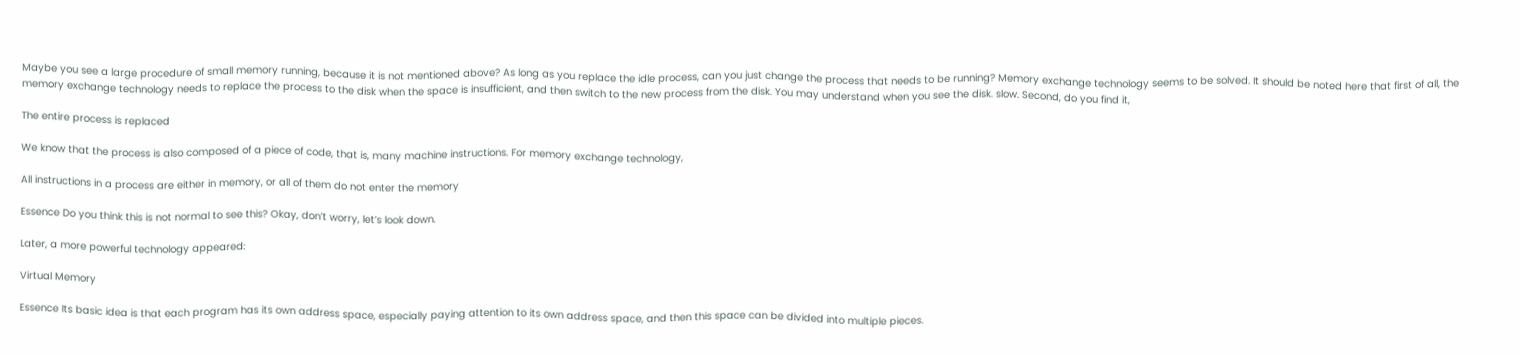Maybe you see a large procedure of small memory running, because it is not mentioned above? As long as you replace the idle process, can you just change the process that needs to be running? Memory exchange technology seems to be solved. It should be noted here that first of all, the memory exchange technology needs to replace the process to the disk when the space is insufficient, and then switch to the new process from the disk. You may understand when you see the disk. slow. Second, do you find it,

The entire process is replaced

We know that the process is also composed of a piece of code, that is, many machine instructions. For memory exchange technology,

All instructions in a process are either in memory, or all of them do not enter the memory

Essence Do you think this is not normal to see this? Okay, don’t worry, let’s look down.

Later, a more powerful technology appeared:

Virtual Memory

Essence Its basic idea is that each program has its own address space, especially paying attention to its own address space, and then this space can be divided into multiple pieces.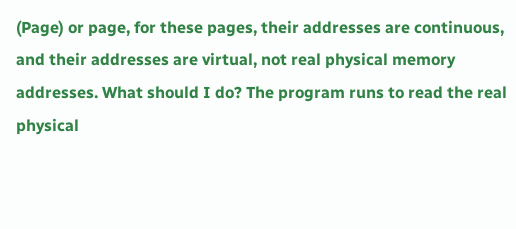(Page) or page, for these pages, their addresses are continuous, and their addresses are virtual, not real physical memory addresses. What should I do? The program runs to read the real physical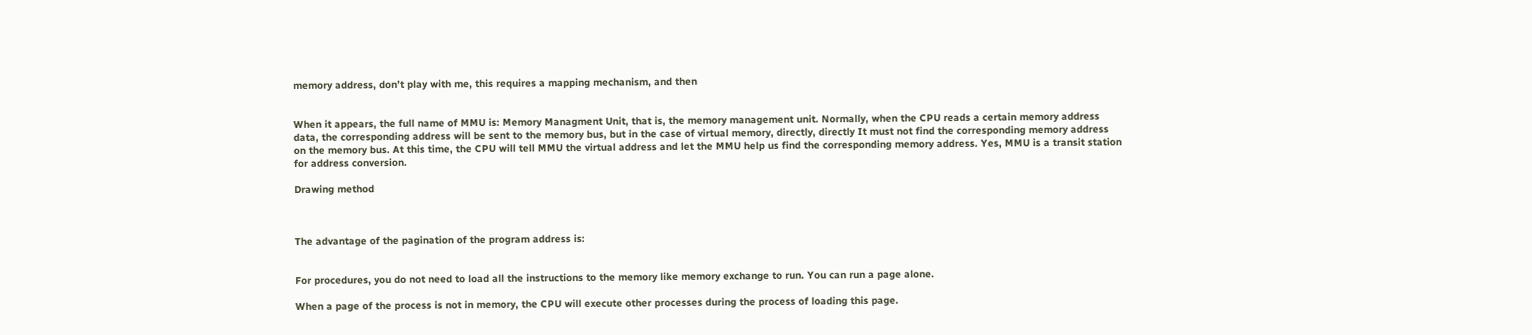memory address, don’t play with me, this requires a mapping mechanism, and then


When it appears, the full name of MMU is: Memory Managment Unit, that is, the memory management unit. Normally, when the CPU reads a certain memory address data, the corresponding address will be sent to the memory bus, but in the case of virtual memory, directly, directly It must not find the corresponding memory address on the memory bus. At this time, the CPU will tell MMU the virtual address and let the MMU help us find the corresponding memory address. Yes, MMU is a transit station for address conversion.

Drawing method



The advantage of the pagination of the program address is:


For procedures, you do not need to load all the instructions to the memory like memory exchange to run. You can run a page alone.

When a page of the process is not in memory, the CPU will execute other processes during the process of loading this page.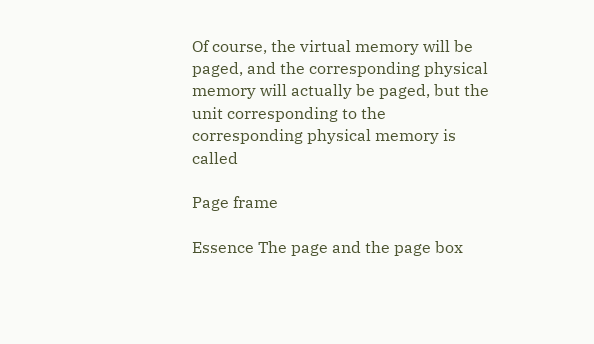Of course, the virtual memory will be paged, and the corresponding physical memory will actually be paged, but the unit corresponding to the corresponding physical memory is called

Page frame

Essence The page and the page box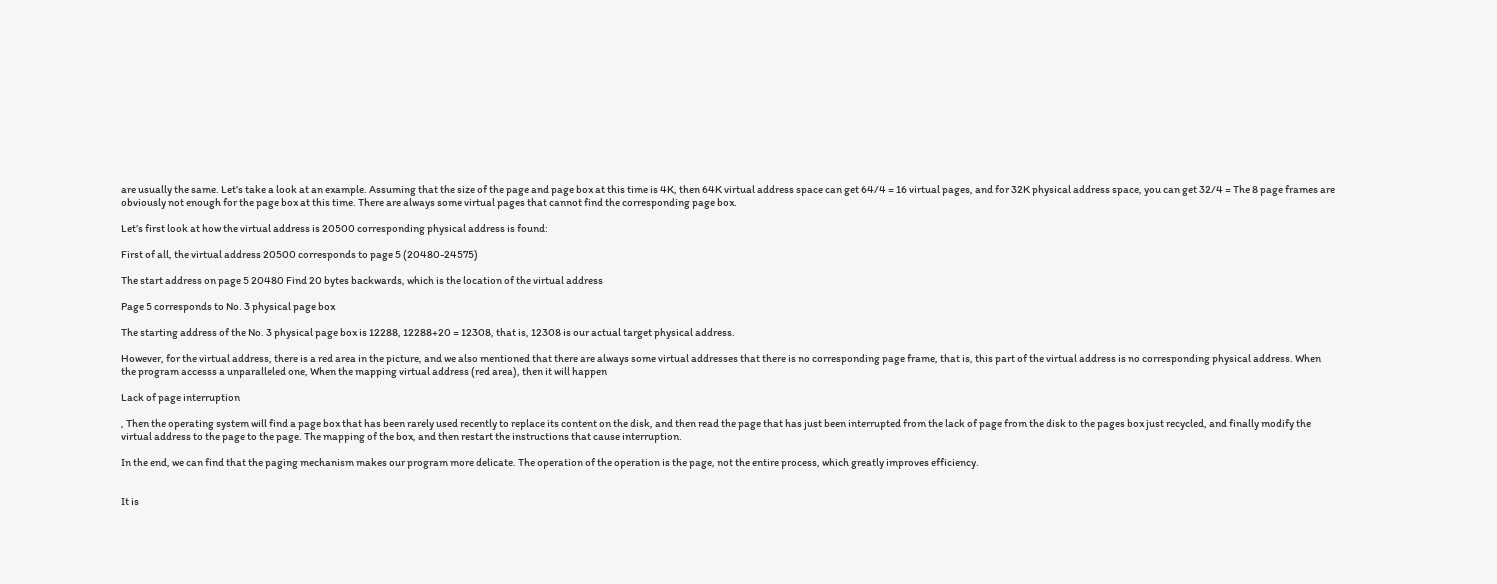are usually the same. Let’s take a look at an example. Assuming that the size of the page and page box at this time is 4K, then 64K virtual address space can get 64/4 = 16 virtual pages, and for 32K physical address space, you can get 32/4 = The 8 page frames are obviously not enough for the page box at this time. There are always some virtual pages that cannot find the corresponding page box.

Let’s first look at how the virtual address is 20500 corresponding physical address is found:

First of all, the virtual address 20500 corresponds to page 5 (20480-24575)

The start address on page 5 20480 Find 20 bytes backwards, which is the location of the virtual address

Page 5 corresponds to No. 3 physical page box

The starting address of the No. 3 physical page box is 12288, 12288+20 = 12308, that is, 12308 is our actual target physical address.

However, for the virtual address, there is a red area in the picture, and we also mentioned that there are always some virtual addresses that there is no corresponding page frame, that is, this part of the virtual address is no corresponding physical address. When the program accesss a unparalleled one, When the mapping virtual address (red area), then it will happen

Lack of page interruption

, Then the operating system will find a page box that has been rarely used recently to replace its content on the disk, and then read the page that has just been interrupted from the lack of page from the disk to the pages box just recycled, and finally modify the virtual address to the page to the page. The mapping of the box, and then restart the instructions that cause interruption.

In the end, we can find that the paging mechanism makes our program more delicate. The operation of the operation is the page, not the entire process, which greatly improves efficiency.


It is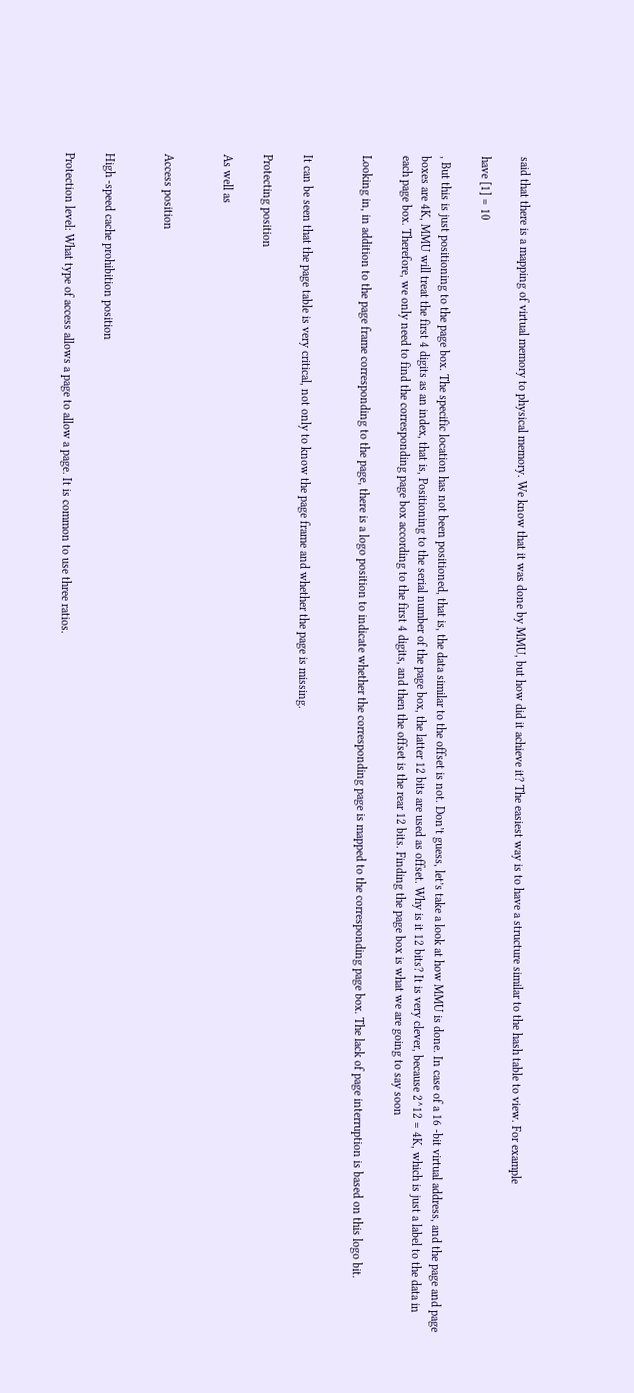said that there is a mapping of virtual memory to physical memory. We know that it was done by MMU, but how did it achieve it? The easiest way is to have a structure similar to the hash table to view. For example

have [1] = 10

, But this is just positioning to the page box. The specific location has not been positioned, that is, the data similar to the offset is not. Don’t guess, let’s take a look at how MMU is done. In case of a 16 -bit virtual address, and the page and page boxes are 4K, MMU will treat the first 4 digits as an index, that is, Positioning to the serial number of the page box, the latter 12 bits are used as offset. Why is it 12 bits? It is very clever, because 2^12 = 4K, which is just a label to the data in each page box. Therefore, we only need to find the corresponding page box according to the first 4 digits, and then the offset is the rear 12 bits. Finding the page box is what we are going to say soon

Looking in, in addition to the page frame corresponding to the page, there is a logo position to indicate whether the corresponding page is mapped to the corresponding page box. The lack of page interruption is based on this logo bit.


It can be seen that the page table is very critical, not only to know the page frame and whether the page is missing.

Protecting position

As well as


Access position


High -speed cache prohibition position

Protection level: What type of access allows a page to allow a page. It is common to use three ratios.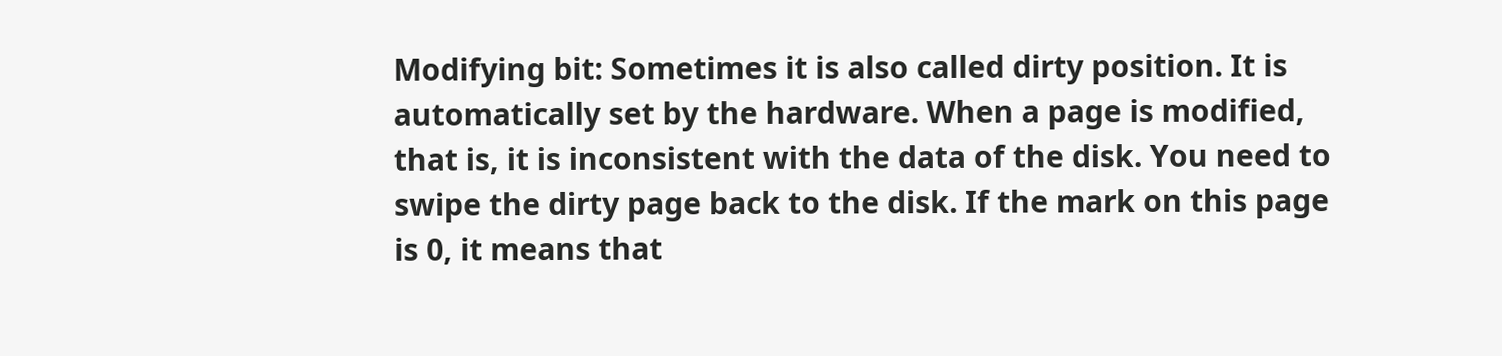Modifying bit: Sometimes it is also called dirty position. It is automatically set by the hardware. When a page is modified, that is, it is inconsistent with the data of the disk. You need to swipe the dirty page back to the disk. If the mark on this page is 0, it means that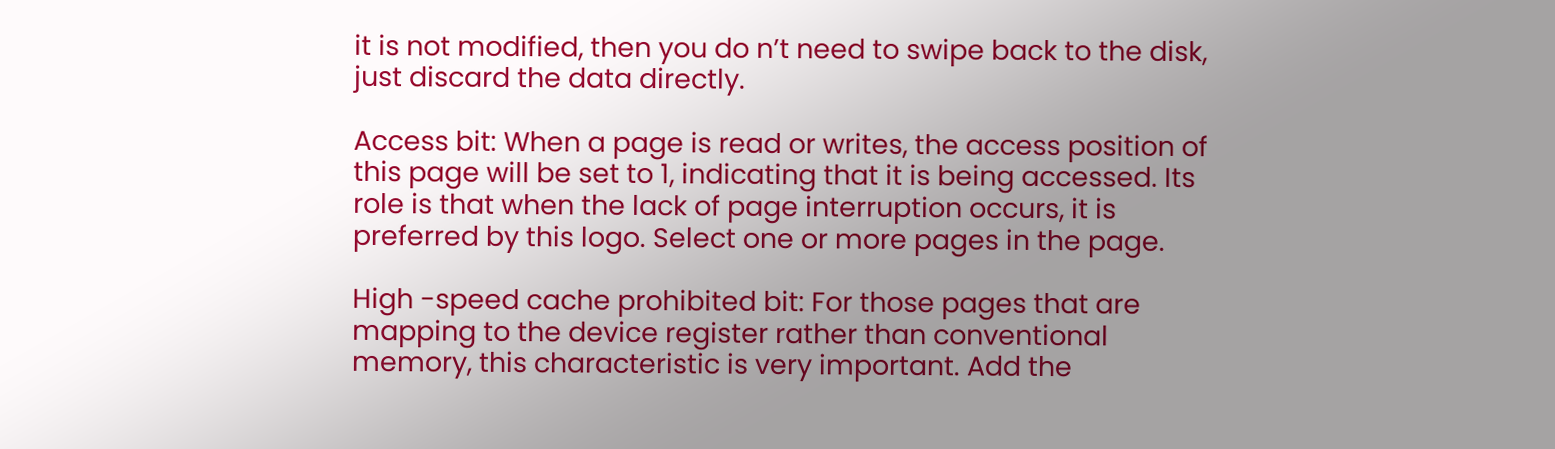it is not modified, then you do n’t need to swipe back to the disk, just discard the data directly.

Access bit: When a page is read or writes, the access position of this page will be set to 1, indicating that it is being accessed. Its role is that when the lack of page interruption occurs, it is preferred by this logo. Select one or more pages in the page.

High -speed cache prohibited bit: For those pages that are mapping to the device register rather than conventional memory, this characteristic is very important. Add the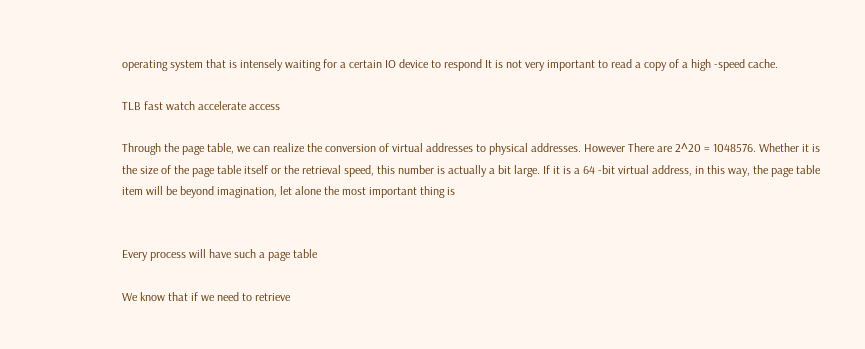operating system that is intensely waiting for a certain IO device to respond It is not very important to read a copy of a high -speed cache.

TLB fast watch accelerate access

Through the page table, we can realize the conversion of virtual addresses to physical addresses. However There are 2^20 = 1048576. Whether it is the size of the page table itself or the retrieval speed, this number is actually a bit large. If it is a 64 -bit virtual address, in this way, the page table item will be beyond imagination, let alone the most important thing is


Every process will have such a page table

We know that if we need to retrieve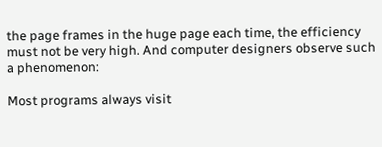the page frames in the huge page each time, the efficiency must not be very high. And computer designers observe such a phenomenon:

Most programs always visit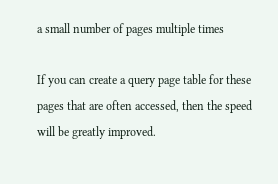a small number of pages multiple times

If you can create a query page table for these pages that are often accessed, then the speed will be greatly improved.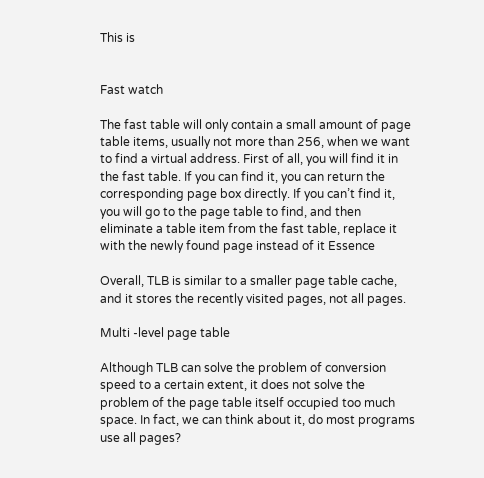This is


Fast watch

The fast table will only contain a small amount of page table items, usually not more than 256, when we want to find a virtual address. First of all, you will find it in the fast table. If you can find it, you can return the corresponding page box directly. If you can’t find it, you will go to the page table to find, and then eliminate a table item from the fast table, replace it with the newly found page instead of it Essence

Overall, TLB is similar to a smaller page table cache, and it stores the recently visited pages, not all pages.

Multi -level page table

Although TLB can solve the problem of conversion speed to a certain extent, it does not solve the problem of the page table itself occupied too much space. In fact, we can think about it, do most programs use all pages?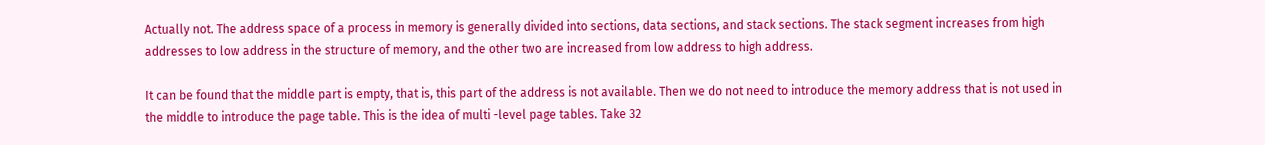Actually not. The address space of a process in memory is generally divided into sections, data sections, and stack sections. The stack segment increases from high addresses to low address in the structure of memory, and the other two are increased from low address to high address.

It can be found that the middle part is empty, that is, this part of the address is not available. Then we do not need to introduce the memory address that is not used in the middle to introduce the page table. This is the idea of multi -level page tables. Take 32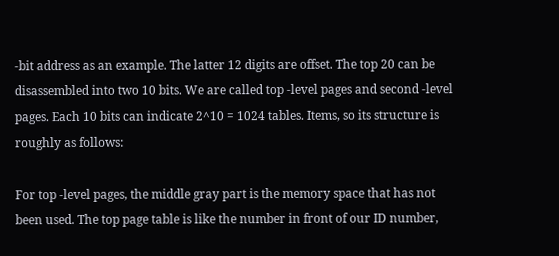-bit address as an example. The latter 12 digits are offset. The top 20 can be disassembled into two 10 bits. We are called top -level pages and second -level pages. Each 10 bits can indicate 2^10 = 1024 tables. Items, so its structure is roughly as follows:

For top -level pages, the middle gray part is the memory space that has not been used. The top page table is like the number in front of our ID number,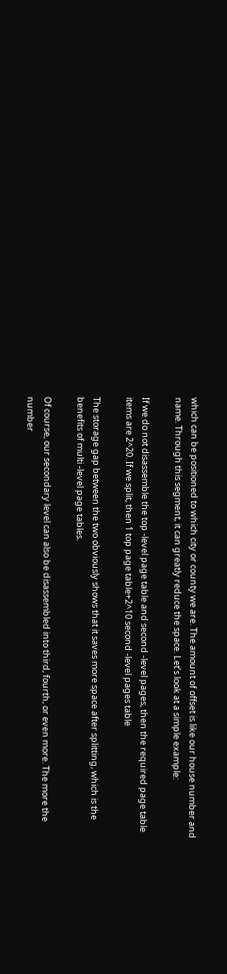which can be positioned to which city or county we are. The amount of offset is like our house number and name. Through this segment, it can greatly reduce the space. Let’s look at a simple example:

If we do not disassemble the top -level page table and second -level pages, then the required page table items are 2^20. If we split, then 1 top page table+2^10 second -level pages table

The storage gap between the two obviously shows that it saves more space after splitting, which is the benefits of multi -level page tables.

Of course, our secondary level can also be disassembled into third, fourth, or even more. The more the number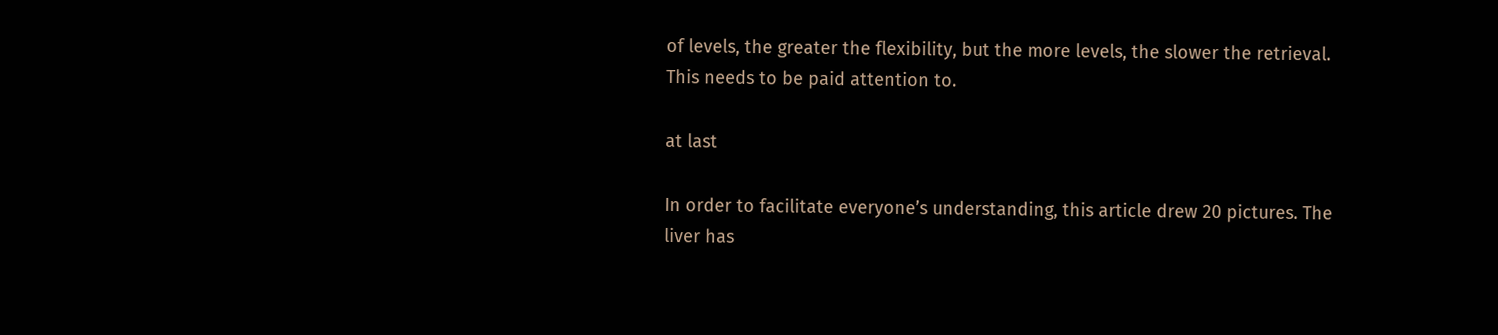of levels, the greater the flexibility, but the more levels, the slower the retrieval. This needs to be paid attention to.

at last

In order to facilitate everyone’s understanding, this article drew 20 pictures. The liver has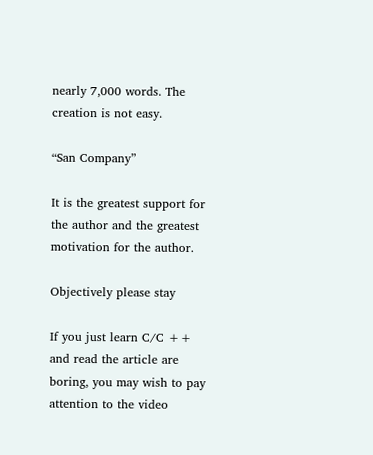nearly 7,000 words. The creation is not easy.

“San Company”

It is the greatest support for the author and the greatest motivation for the author.

Objectively please stay

If you just learn C/C ++ and read the article are boring, you may wish to pay attention to the video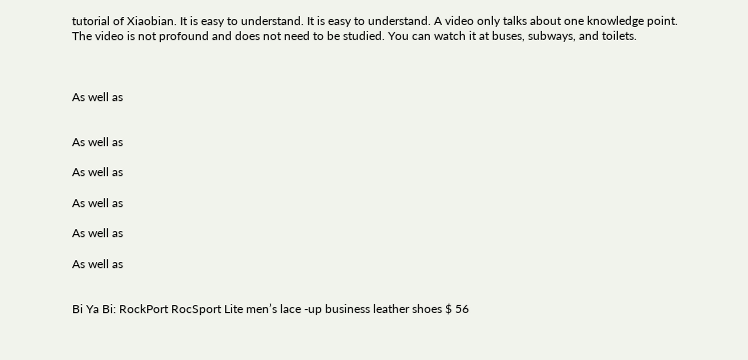tutorial of Xiaobian. It is easy to understand. It is easy to understand. A video only talks about one knowledge point. The video is not profound and does not need to be studied. You can watch it at buses, subways, and toilets.



As well as


As well as

As well as

As well as

As well as

As well as


Bi Ya Bi: RockPort RocSport Lite men’s lace -up business leather shoes $ 56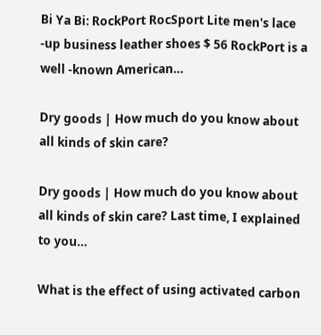Bi Ya Bi: RockPort RocSport Lite men's lace -up business leather shoes $ 56 RockPort is a well -known American…

Dry goods | How much do you know about all kinds of skin care?

Dry goods | How much do you know about all kinds of skin care? Last time, I explained to you…

What is the effect of using activated carbon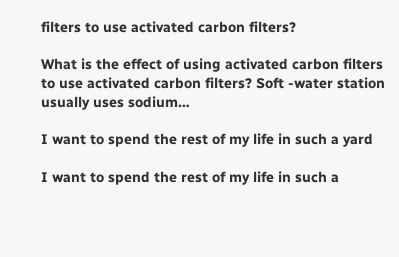filters to use activated carbon filters?

What is the effect of using activated carbon filters to use activated carbon filters? Soft -water station usually uses sodium…

I want to spend the rest of my life in such a yard

I want to spend the rest of my life in such a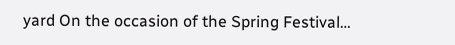yard On the occasion of the Spring Festival…